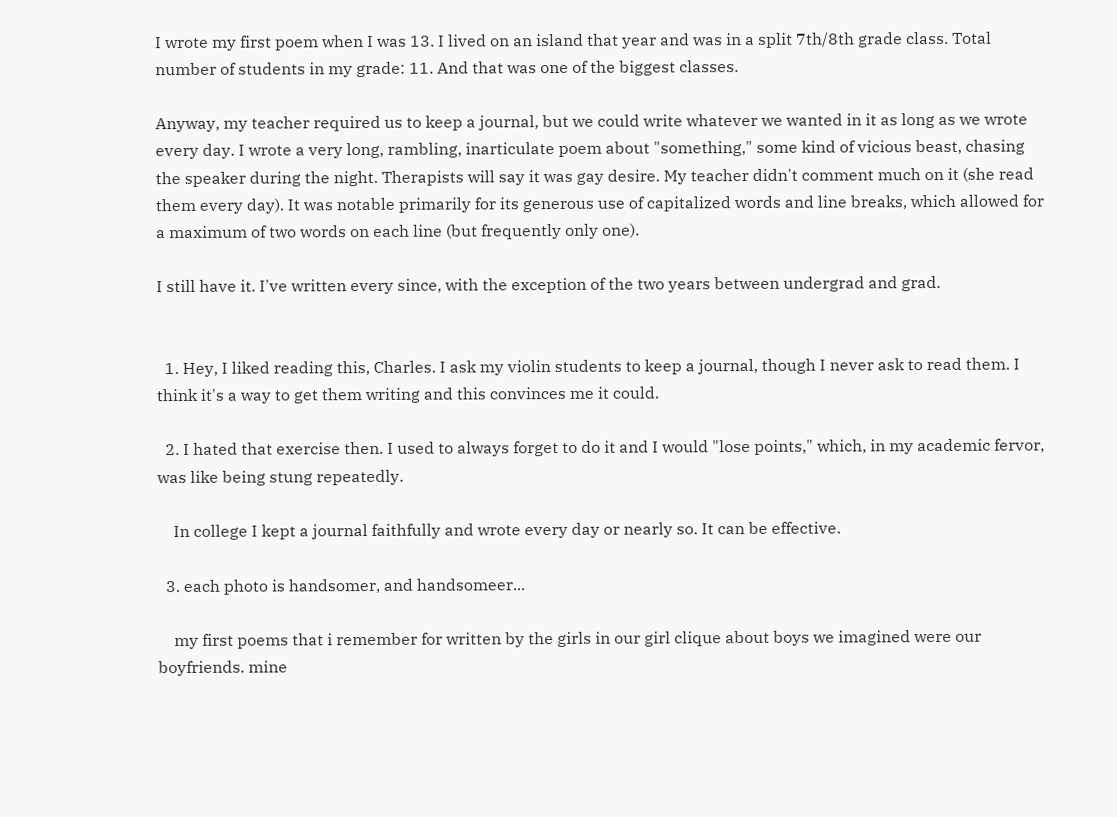I wrote my first poem when I was 13. I lived on an island that year and was in a split 7th/8th grade class. Total number of students in my grade: 11. And that was one of the biggest classes.

Anyway, my teacher required us to keep a journal, but we could write whatever we wanted in it as long as we wrote every day. I wrote a very long, rambling, inarticulate poem about "something," some kind of vicious beast, chasing the speaker during the night. Therapists will say it was gay desire. My teacher didn't comment much on it (she read them every day). It was notable primarily for its generous use of capitalized words and line breaks, which allowed for a maximum of two words on each line (but frequently only one).

I still have it. I've written every since, with the exception of the two years between undergrad and grad.


  1. Hey, I liked reading this, Charles. I ask my violin students to keep a journal, though I never ask to read them. I think it's a way to get them writing and this convinces me it could.

  2. I hated that exercise then. I used to always forget to do it and I would "lose points," which, in my academic fervor, was like being stung repeatedly.

    In college I kept a journal faithfully and wrote every day or nearly so. It can be effective.

  3. each photo is handsomer, and handsomeer...

    my first poems that i remember for written by the girls in our girl clique about boys we imagined were our boyfriends. mine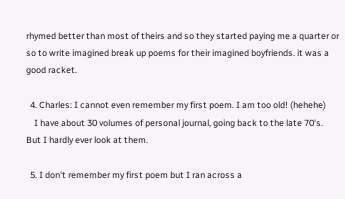rhymed better than most of theirs and so they started paying me a quarter or so to write imagined break up poems for their imagined boyfriends. it was a good racket.

  4. Charles: I cannot even remember my first poem. I am too old! (hehehe)
    I have about 30 volumes of personal journal, going back to the late 70's. But I hardly ever look at them.

  5. I don't remember my first poem but I ran across a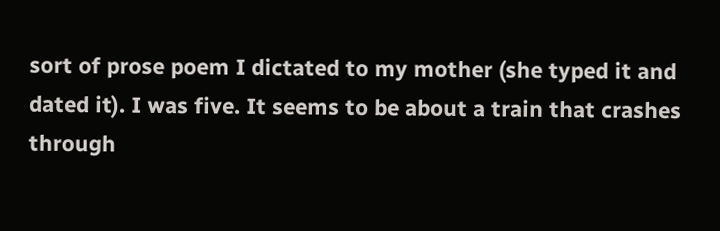sort of prose poem I dictated to my mother (she typed it and dated it). I was five. It seems to be about a train that crashes through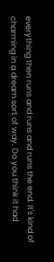everything then runs and runs and runs the end. It's kind of charming in a dream sort of way. Do you think it had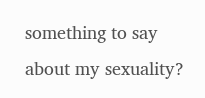something to say about my sexuality?